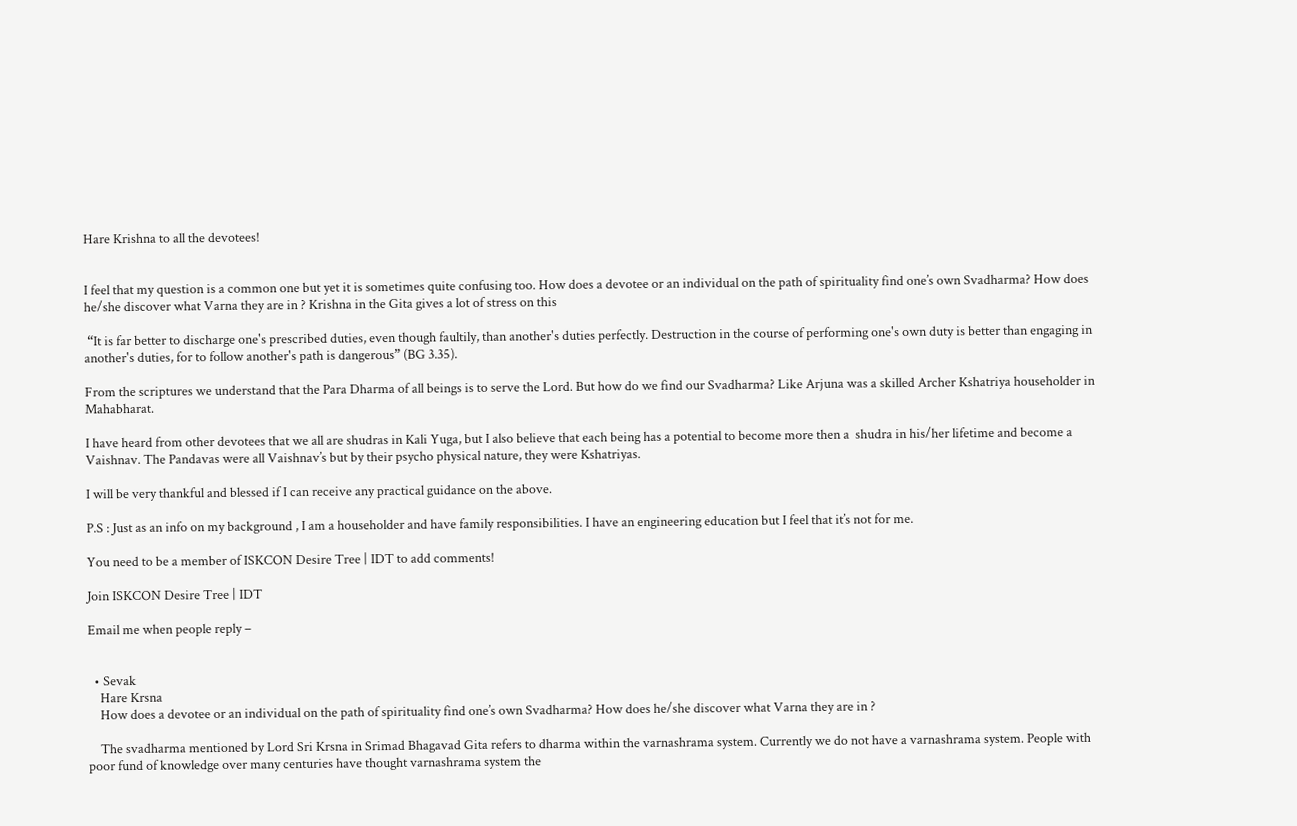Hare Krishna to all the devotees!


I feel that my question is a common one but yet it is sometimes quite confusing too. How does a devotee or an individual on the path of spirituality find one’s own Svadharma? How does he/she discover what Varna they are in ? Krishna in the Gita gives a lot of stress on this

 “It is far better to discharge one's prescribed duties, even though faultily, than another's duties perfectly. Destruction in the course of performing one's own duty is better than engaging in another's duties, for to follow another's path is dangerous” (BG 3.35).

From the scriptures we understand that the Para Dharma of all beings is to serve the Lord. But how do we find our Svadharma? Like Arjuna was a skilled Archer Kshatriya householder in Mahabharat.

I have heard from other devotees that we all are shudras in Kali Yuga, but I also believe that each being has a potential to become more then a  shudra in his/her lifetime and become a Vaishnav. The Pandavas were all Vaishnav’s but by their psycho physical nature, they were Kshatriyas.

I will be very thankful and blessed if I can receive any practical guidance on the above.

P.S : Just as an info on my background , I am a householder and have family responsibilities. I have an engineering education but I feel that it’s not for me.

You need to be a member of ISKCON Desire Tree | IDT to add comments!

Join ISKCON Desire Tree | IDT

Email me when people reply –


  • Sevak
    Hare Krsna
    How does a devotee or an individual on the path of spirituality find one’s own Svadharma? How does he/she discover what Varna they are in ?

    The svadharma mentioned by Lord Sri Krsna in Srimad Bhagavad Gita refers to dharma within the varnashrama system. Currently we do not have a varnashrama system. People with poor fund of knowledge over many centuries have thought varnashrama system the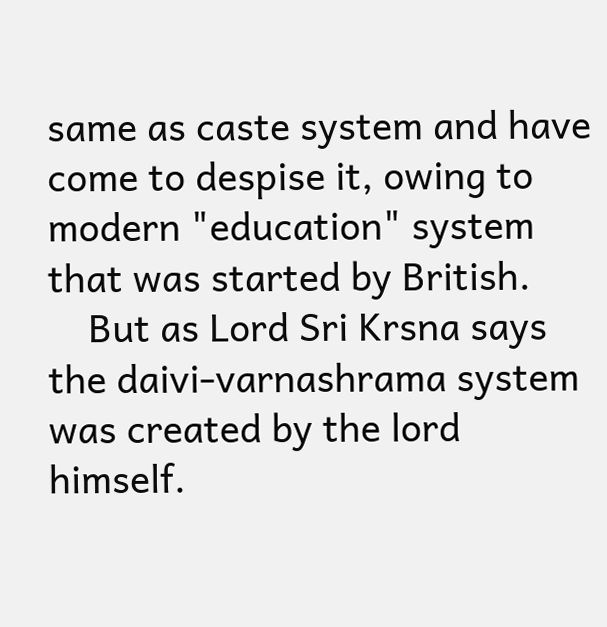same as caste system and have come to despise it, owing to modern "education" system that was started by British.
    But as Lord Sri Krsna says the daivi-varnashrama system was created by the lord himself.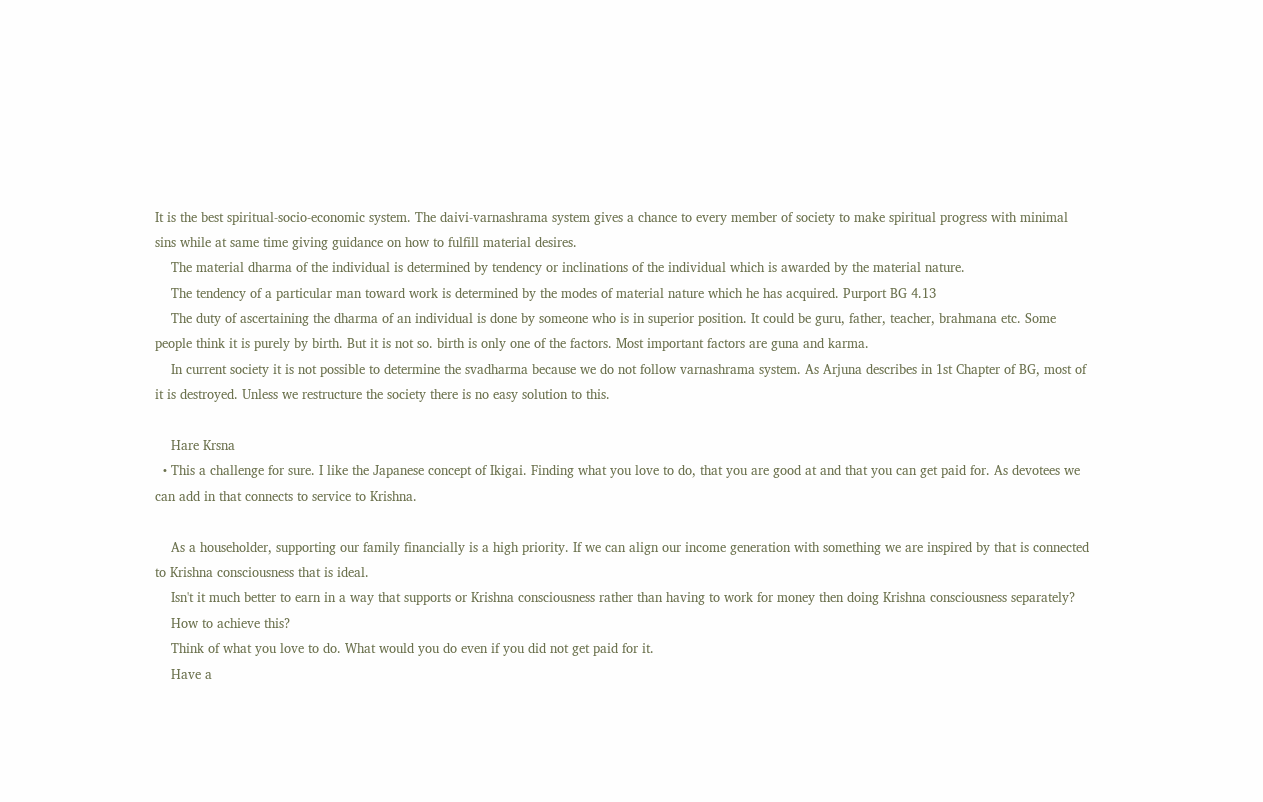It is the best spiritual-socio-economic system. The daivi-varnashrama system gives a chance to every member of society to make spiritual progress with minimal sins while at same time giving guidance on how to fulfill material desires.
    The material dharma of the individual is determined by tendency or inclinations of the individual which is awarded by the material nature.
    The tendency of a particular man toward work is determined by the modes of material nature which he has acquired. Purport BG 4.13
    The duty of ascertaining the dharma of an individual is done by someone who is in superior position. It could be guru, father, teacher, brahmana etc. Some people think it is purely by birth. But it is not so. birth is only one of the factors. Most important factors are guna and karma.
    In current society it is not possible to determine the svadharma because we do not follow varnashrama system. As Arjuna describes in 1st Chapter of BG, most of it is destroyed. Unless we restructure the society there is no easy solution to this.

    Hare Krsna
  • This a challenge for sure. I like the Japanese concept of Ikigai. Finding what you love to do, that you are good at and that you can get paid for. As devotees we can add in that connects to service to Krishna.

    As a householder, supporting our family financially is a high priority. If we can align our income generation with something we are inspired by that is connected to Krishna consciousness that is ideal.
    Isn't it much better to earn in a way that supports or Krishna consciousness rather than having to work for money then doing Krishna consciousness separately?
    How to achieve this?
    Think of what you love to do. What would you do even if you did not get paid for it.
    Have a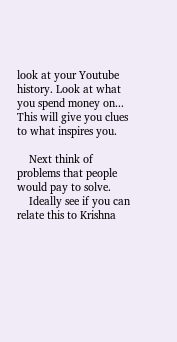look at your Youtube history. Look at what you spend money on... This will give you clues to what inspires you.

    Next think of problems that people would pay to solve.
    Ideally see if you can relate this to Krishna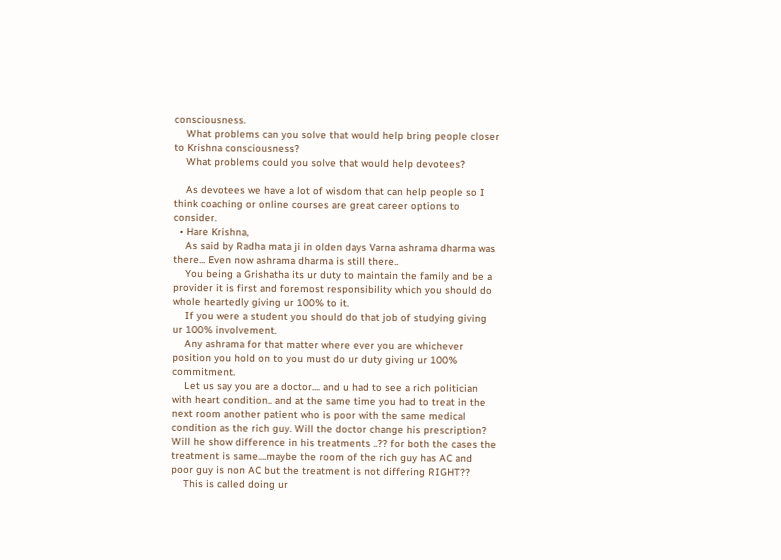consciousness.
    What problems can you solve that would help bring people closer to Krishna consciousness?
    What problems could you solve that would help devotees?

    As devotees we have a lot of wisdom that can help people so I think coaching or online courses are great career options to consider.
  • Hare Krishna,
    As said by Radha mata ji in olden days Varna ashrama dharma was there... Even now ashrama dharma is still there..
    You being a Grishatha its ur duty to maintain the family and be a provider it is first and foremost responsibility which you should do whole heartedly giving ur 100% to it.
    If you were a student you should do that job of studying giving ur 100% involvement.
    Any ashrama for that matter where ever you are whichever position you hold on to you must do ur duty giving ur 100% commitment.
    Let us say you are a doctor.... and u had to see a rich politician with heart condition.. and at the same time you had to treat in the next room another patient who is poor with the same medical condition as the rich guy. Will the doctor change his prescription? Will he show difference in his treatments ..?? for both the cases the treatment is same....maybe the room of the rich guy has AC and poor guy is non AC but the treatment is not differing RIGHT??
    This is called doing ur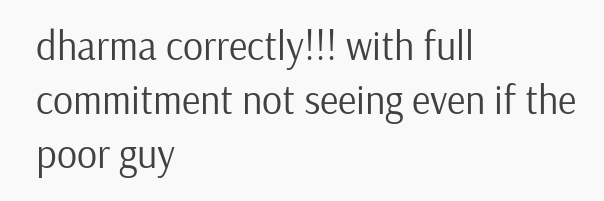dharma correctly!!! with full commitment not seeing even if the poor guy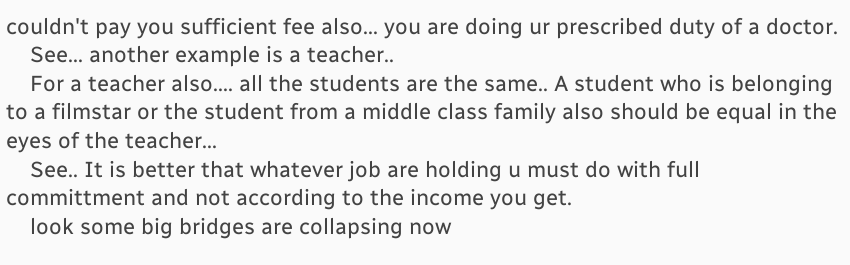couldn't pay you sufficient fee also... you are doing ur prescribed duty of a doctor.
    See... another example is a teacher..
    For a teacher also.... all the students are the same.. A student who is belonging to a filmstar or the student from a middle class family also should be equal in the eyes of the teacher...
    See.. It is better that whatever job are holding u must do with full committment and not according to the income you get.
    look some big bridges are collapsing now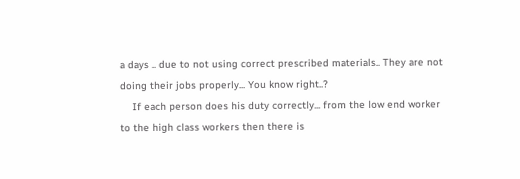a days .. due to not using correct prescribed materials.. They are not doing their jobs properly... You know right..?
    If each person does his duty correctly... from the low end worker to the high class workers then there is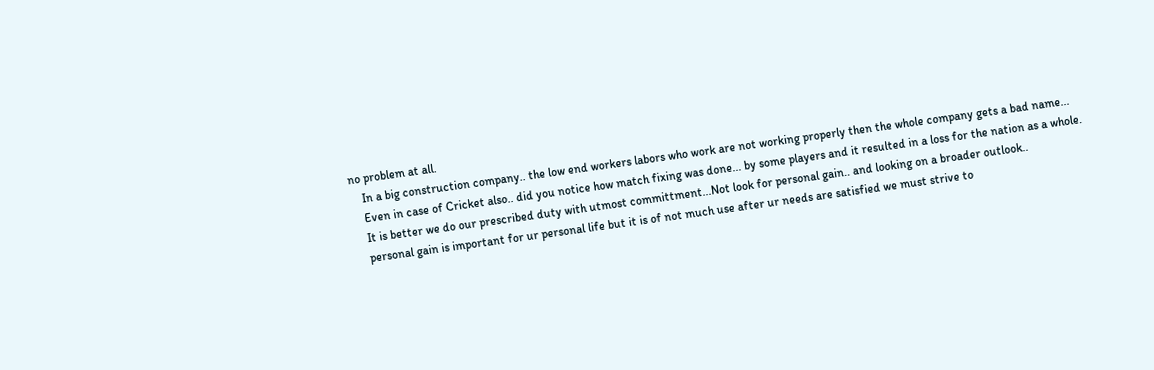no problem at all.
    In a big construction company.. the low end workers labors who work are not working properly then the whole company gets a bad name...
    Even in case of Cricket also.. did you notice how match fixing was done... by some players and it resulted in a loss for the nation as a whole.
    It is better we do our prescribed duty with utmost committment...Not look for personal gain.. and looking on a broader outlook..
    personal gain is important for ur personal life but it is of not much use after ur needs are satisfied we must strive to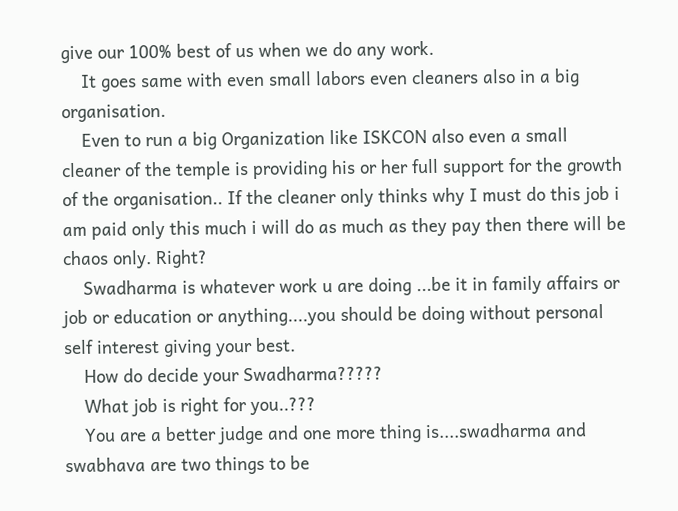give our 100% best of us when we do any work.
    It goes same with even small labors even cleaners also in a big organisation.
    Even to run a big Organization like ISKCON also even a small cleaner of the temple is providing his or her full support for the growth of the organisation.. If the cleaner only thinks why I must do this job i am paid only this much i will do as much as they pay then there will be chaos only. Right?
    Swadharma is whatever work u are doing ...be it in family affairs or job or education or anything....you should be doing without personal self interest giving your best.
    How do decide your Swadharma?????
    What job is right for you..???
    You are a better judge and one more thing is....swadharma and swabhava are two things to be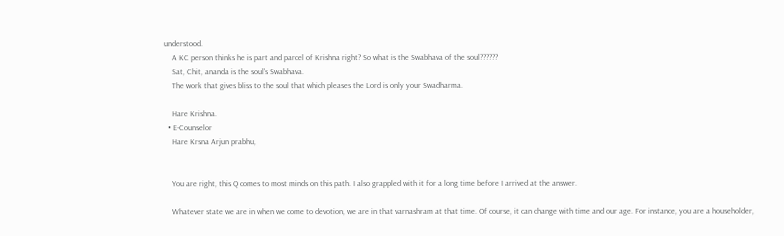understood.
    A KC person thinks he is part and parcel of Krishna right? So what is the Swabhava of the soul??????
    Sat, Chit, ananda is the soul's Swabhava.
    The work that gives bliss to the soul that which pleases the Lord is only your Swadharma.

    Hare Krishna.
  • E-Counselor
    Hare Krsna Arjun prabhu,


    You are right, this Q comes to most minds on this path. I also grappled with it for a long time before I arrived at the answer.

    Whatever state we are in when we come to devotion, we are in that varnashram at that time. Of course, it can change with time and our age. For instance, you are a householder,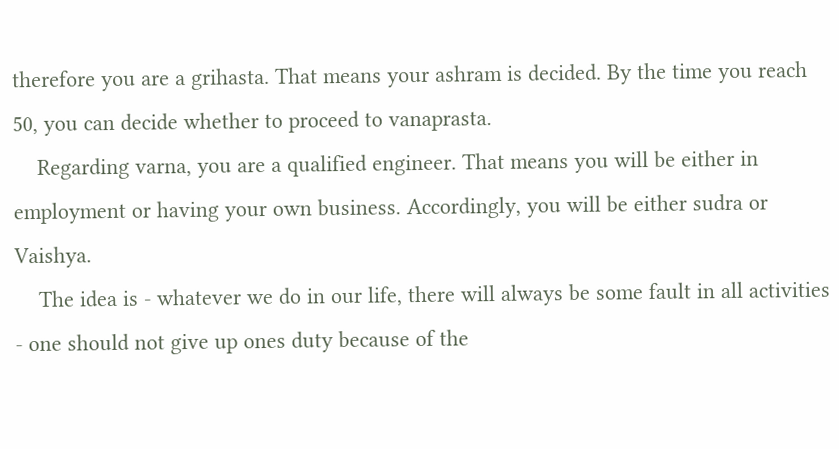therefore you are a grihasta. That means your ashram is decided. By the time you reach 50, you can decide whether to proceed to vanaprasta.
    Regarding varna, you are a qualified engineer. That means you will be either in employment or having your own business. Accordingly, you will be either sudra or Vaishya.
    The idea is - whatever we do in our life, there will always be some fault in all activities - one should not give up ones duty because of the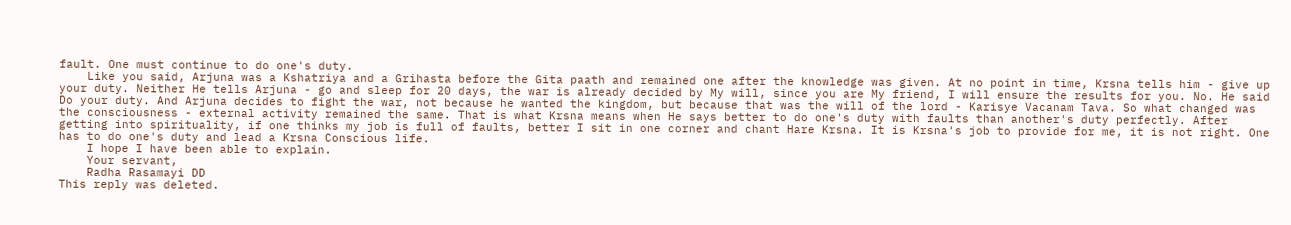fault. One must continue to do one's duty.
    Like you said, Arjuna was a Kshatriya and a Grihasta before the Gita paath and remained one after the knowledge was given. At no point in time, Krsna tells him - give up your duty. Neither He tells Arjuna - go and sleep for 20 days, the war is already decided by My will, since you are My friend, I will ensure the results for you. No. He said Do your duty. And Arjuna decides to fight the war, not because he wanted the kingdom, but because that was the will of the lord - Karisye Vacanam Tava. So what changed was the consciousness - external activity remained the same. That is what Krsna means when He says better to do one's duty with faults than another's duty perfectly. After getting into spirituality, if one thinks my job is full of faults, better I sit in one corner and chant Hare Krsna. It is Krsna's job to provide for me, it is not right. One has to do one's duty and lead a Krsna Conscious life.
    I hope I have been able to explain.
    Your servant,
    Radha Rasamayi DD
This reply was deleted.